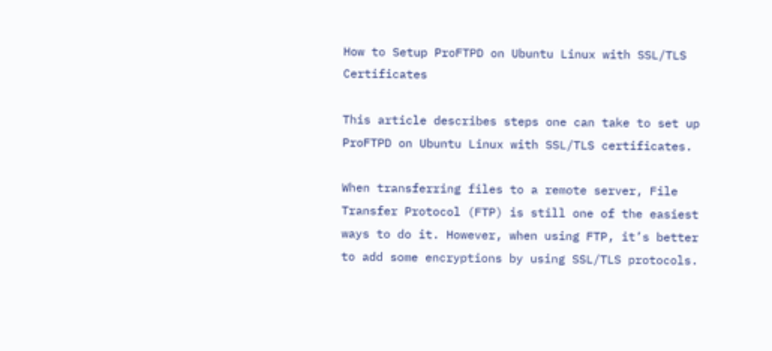How to Setup ProFTPD on Ubuntu Linux with SSL/TLS Certificates

This article describes steps one can take to set up ProFTPD on Ubuntu Linux with SSL/TLS certificates.

When transferring files to a remote server, File Transfer Protocol (FTP) is still one of the easiest ways to do it. However, when using FTP, it’s better to add some encryptions by using SSL/TLS protocols.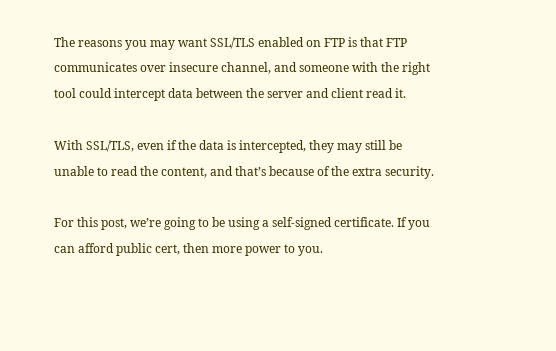The reasons you may want SSL/TLS enabled on FTP is that FTP communicates over insecure channel, and someone with the right tool could intercept data between the server and client read it.

With SSL/TLS, even if the data is intercepted, they may still be unable to read the content, and that’s because of the extra security.

For this post, we’re going to be using a self-signed certificate. If you can afford public cert, then more power to you.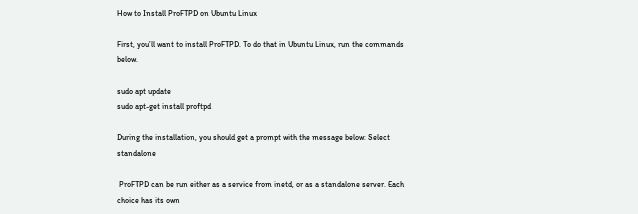How to Install ProFTPD on Ubuntu Linux

First, you’ll want to install ProFTPD. To do that in Ubuntu Linux, run the commands below.

sudo apt update
sudo apt-get install proftpd

During the installation, you should get a prompt with the message below: Select standalone

 ProFTPD can be run either as a service from inetd, or as a standalone server. Each choice has its own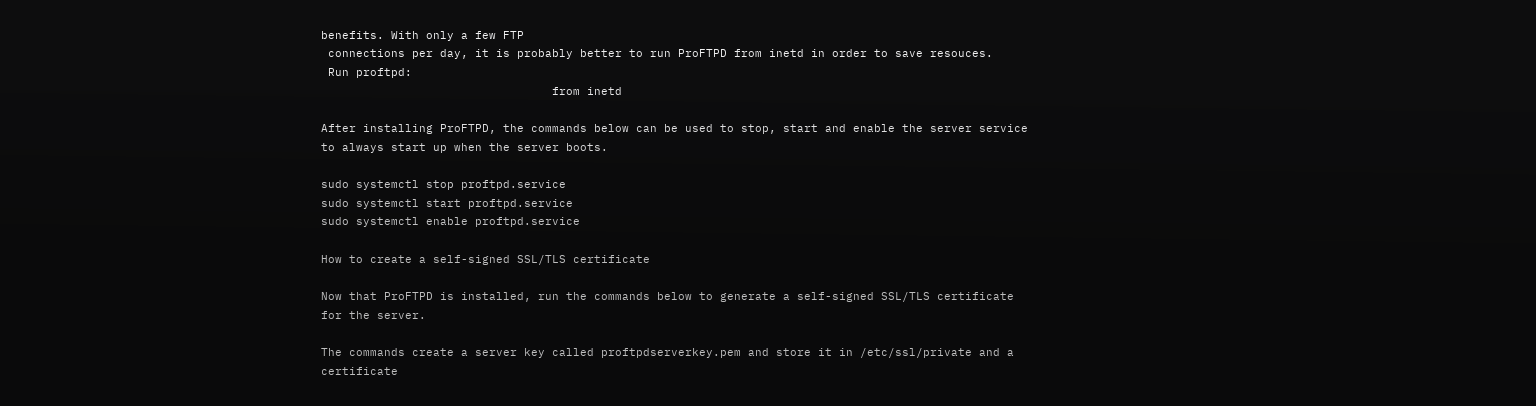benefits. With only a few FTP
 connections per day, it is probably better to run ProFTPD from inetd in order to save resouces.
 Run proftpd:
                                 from inetd

After installing ProFTPD, the commands below can be used to stop, start and enable the server service to always start up when the server boots.

sudo systemctl stop proftpd.service
sudo systemctl start proftpd.service
sudo systemctl enable proftpd.service

How to create a self-signed SSL/TLS certificate

Now that ProFTPD is installed, run the commands below to generate a self-signed SSL/TLS certificate for the server.

The commands create a server key called proftpdserverkey.pem and store it in /etc/ssl/private and a certificate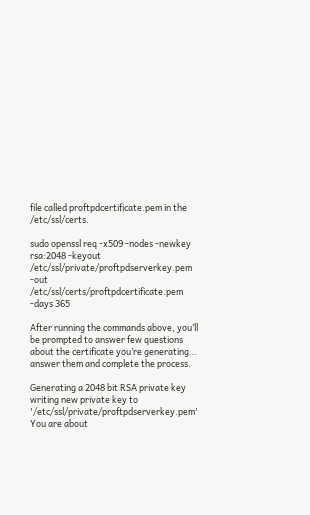file called proftpdcertificate.pem in the /etc/ssl/certs.

sudo openssl req -x509 -nodes -newkey rsa:2048 -keyout /etc/ssl/private/proftpdserverkey.pem -out /etc/ssl/certs/proftpdcertificate.pem -days 365

After running the commands above, you’ll be prompted to answer few questions about the certificate you’re generating… answer them and complete the process.

Generating a 2048 bit RSA private key
writing new private key to '/etc/ssl/private/proftpdserverkey.pem'
You are about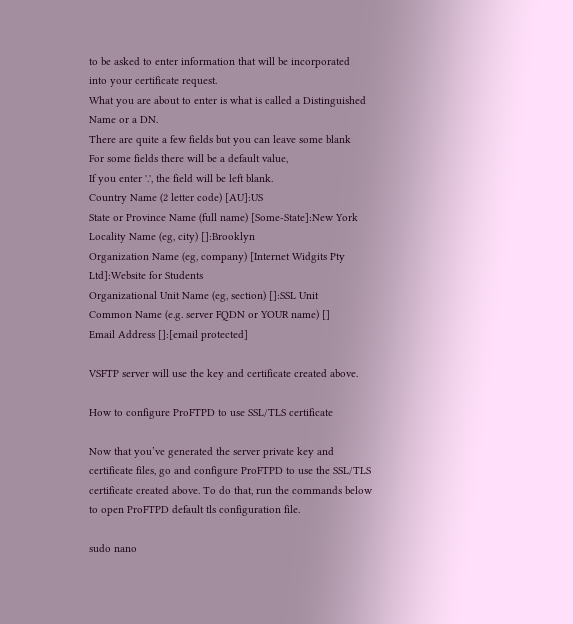to be asked to enter information that will be incorporated
into your certificate request.
What you are about to enter is what is called a Distinguished Name or a DN.
There are quite a few fields but you can leave some blank
For some fields there will be a default value,
If you enter '.', the field will be left blank.
Country Name (2 letter code) [AU]:US
State or Province Name (full name) [Some-State]:New York
Locality Name (eg, city) []:Brooklyn
Organization Name (eg, company) [Internet Widgits Pty Ltd]:Website for Students
Organizational Unit Name (eg, section) []:SSL Unit
Common Name (e.g. server FQDN or YOUR name) []
Email Address []:[email protected]

VSFTP server will use the key and certificate created above.

How to configure ProFTPD to use SSL/TLS certificate

Now that you’ve generated the server private key and certificate files, go and configure ProFTPD to use the SSL/TLS certificate created above. To do that, run the commands below to open ProFTPD default tls configuration file.

sudo nano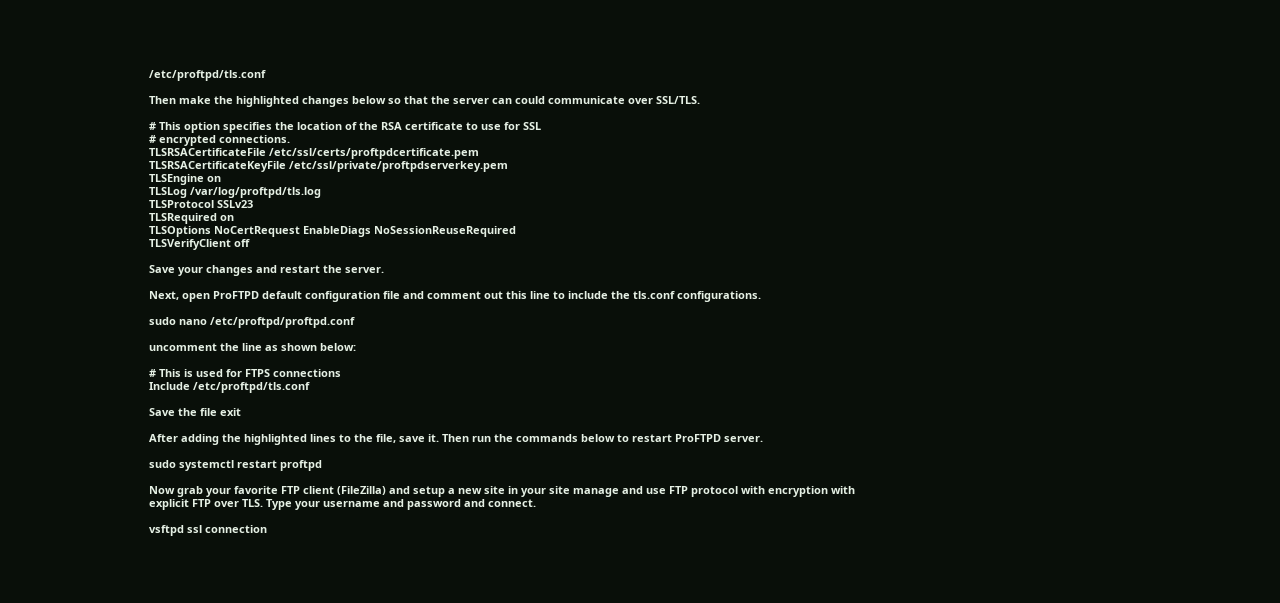/etc/proftpd/tls.conf

Then make the highlighted changes below so that the server can could communicate over SSL/TLS.

# This option specifies the location of the RSA certificate to use for SSL
# encrypted connections.
TLSRSACertificateFile /etc/ssl/certs/proftpdcertificate.pem
TLSRSACertificateKeyFile /etc/ssl/private/proftpdserverkey.pem
TLSEngine on
TLSLog /var/log/proftpd/tls.log
TLSProtocol SSLv23
TLSRequired on
TLSOptions NoCertRequest EnableDiags NoSessionReuseRequired
TLSVerifyClient off

Save your changes and restart the server.

Next, open ProFTPD default configuration file and comment out this line to include the tls.conf configurations.

sudo nano /etc/proftpd/proftpd.conf

uncomment the line as shown below:

# This is used for FTPS connections
Include /etc/proftpd/tls.conf

Save the file exit

After adding the highlighted lines to the file, save it. Then run the commands below to restart ProFTPD server.

sudo systemctl restart proftpd

Now grab your favorite FTP client (FileZilla) and setup a new site in your site manage and use FTP protocol with encryption with explicit FTP over TLS. Type your username and password and connect.

vsftpd ssl connection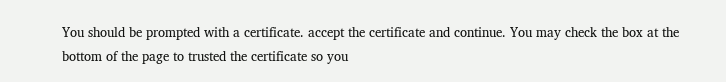You should be prompted with a certificate. accept the certificate and continue. You may check the box at the bottom of the page to trusted the certificate so you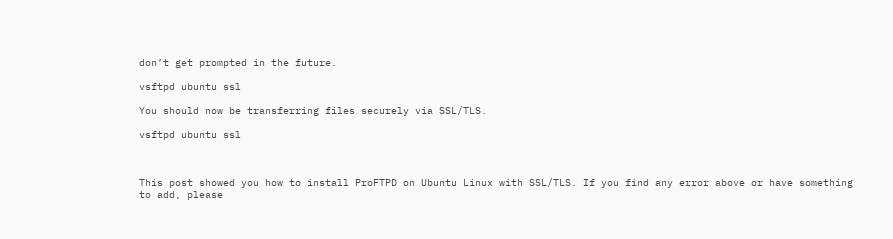don’t get prompted in the future.

vsftpd ubuntu ssl

You should now be transferring files securely via SSL/TLS.

vsftpd ubuntu ssl



This post showed you how to install ProFTPD on Ubuntu Linux with SSL/TLS. If you find any error above or have something to add, please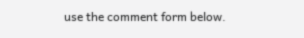use the comment form below.